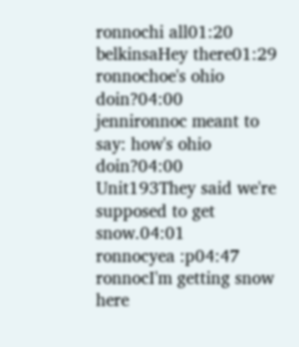ronnochi all01:20
belkinsaHey there01:29
ronnochoe's ohio doin?04:00
jennironnoc meant to say: how's ohio doin?04:00
Unit193They said we're supposed to get snow.04:01
ronnocyea :p04:47
ronnocI'm getting snow here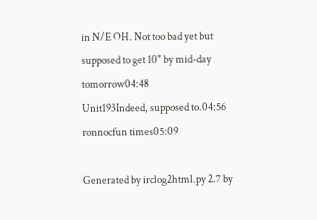in N/E OH. Not too bad yet but supposed to get 10" by mid-day tomorrow04:48
Unit193Indeed, supposed to.04:56
ronnocfun times05:09

Generated by irclog2html.py 2.7 by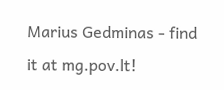Marius Gedminas - find it at mg.pov.lt!